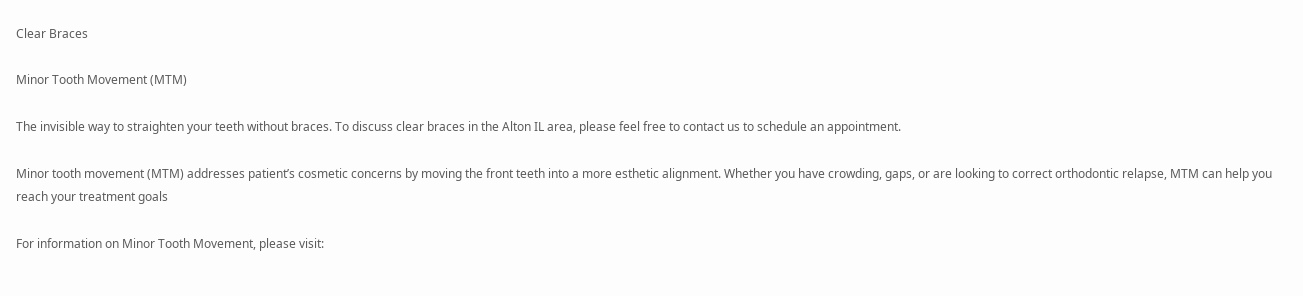Clear Braces

Minor Tooth Movement (MTM)

The invisible way to straighten your teeth without braces. To discuss clear braces in the Alton IL area, please feel free to contact us to schedule an appointment.

Minor tooth movement (MTM) addresses patient’s cosmetic concerns by moving the front teeth into a more esthetic alignment. Whether you have crowding, gaps, or are looking to correct orthodontic relapse, MTM can help you reach your treatment goals

For information on Minor Tooth Movement, please visit: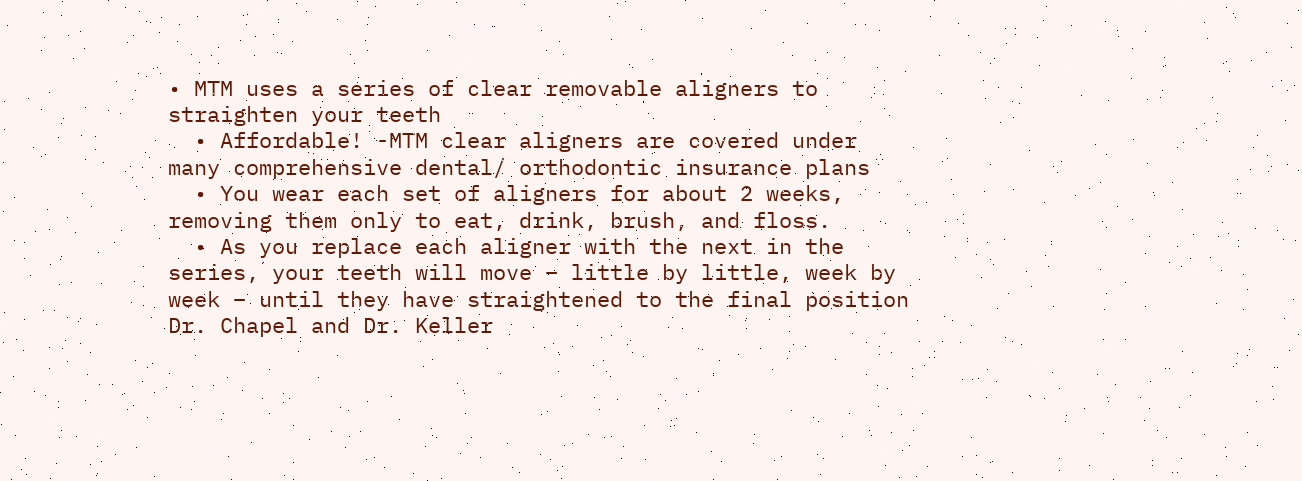• MTM uses a series of clear removable aligners to straighten your teeth
  • Affordable! -MTM clear aligners are covered under many comprehensive dental/ orthodontic insurance plans
  • You wear each set of aligners for about 2 weeks, removing them only to eat, drink, brush, and floss.
  • As you replace each aligner with the next in the series, your teeth will move – little by little, week by week – until they have straightened to the final position Dr. Chapel and Dr. Keller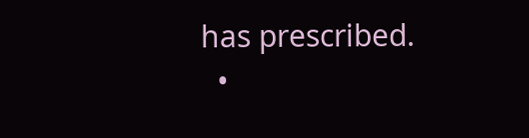has prescribed.
  •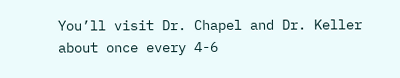You’ll visit Dr. Chapel and Dr. Keller about once every 4-6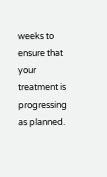weeks to ensure that your treatment is progressing as planned.